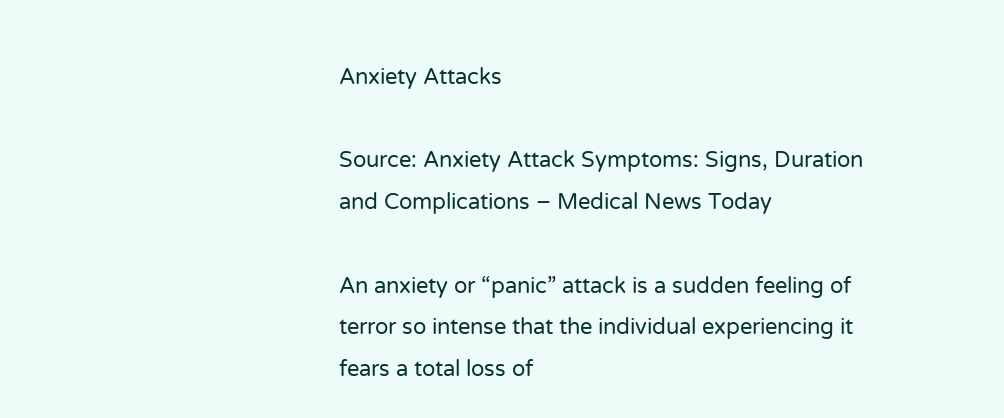Anxiety Attacks

Source: Anxiety Attack Symptoms: Signs, Duration and Complications – Medical News Today

An anxiety or “panic” attack is a sudden feeling of terror so intense that the individual experiencing it fears a total loss of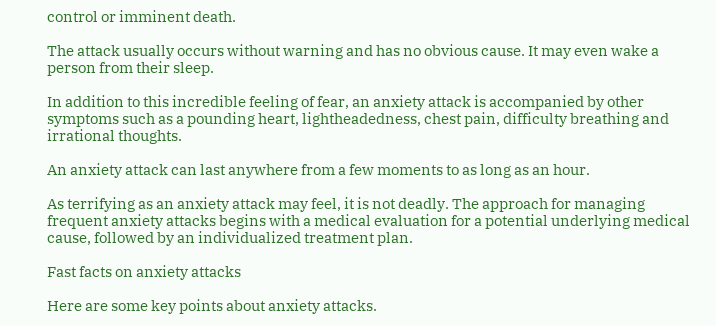control or imminent death.

The attack usually occurs without warning and has no obvious cause. It may even wake a person from their sleep.

In addition to this incredible feeling of fear, an anxiety attack is accompanied by other symptoms such as a pounding heart, lightheadedness, chest pain, difficulty breathing and irrational thoughts.

An anxiety attack can last anywhere from a few moments to as long as an hour.

As terrifying as an anxiety attack may feel, it is not deadly. The approach for managing frequent anxiety attacks begins with a medical evaluation for a potential underlying medical cause, followed by an individualized treatment plan.

Fast facts on anxiety attacks

Here are some key points about anxiety attacks.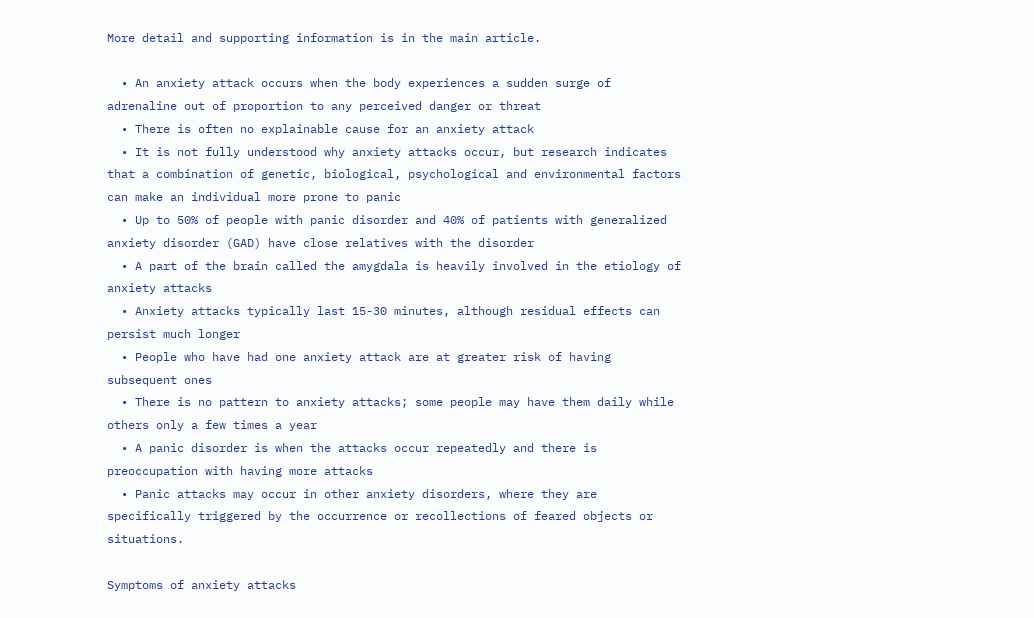More detail and supporting information is in the main article.

  • An anxiety attack occurs when the body experiences a sudden surge of adrenaline out of proportion to any perceived danger or threat
  • There is often no explainable cause for an anxiety attack
  • It is not fully understood why anxiety attacks occur, but research indicates that a combination of genetic, biological, psychological and environmental factors can make an individual more prone to panic
  • Up to 50% of people with panic disorder and 40% of patients with generalized anxiety disorder (GAD) have close relatives with the disorder
  • A part of the brain called the amygdala is heavily involved in the etiology of anxiety attacks
  • Anxiety attacks typically last 15-30 minutes, although residual effects can persist much longer
  • People who have had one anxiety attack are at greater risk of having subsequent ones
  • There is no pattern to anxiety attacks; some people may have them daily while others only a few times a year
  • A panic disorder is when the attacks occur repeatedly and there is preoccupation with having more attacks
  • Panic attacks may occur in other anxiety disorders, where they are specifically triggered by the occurrence or recollections of feared objects or situations.

Symptoms of anxiety attacks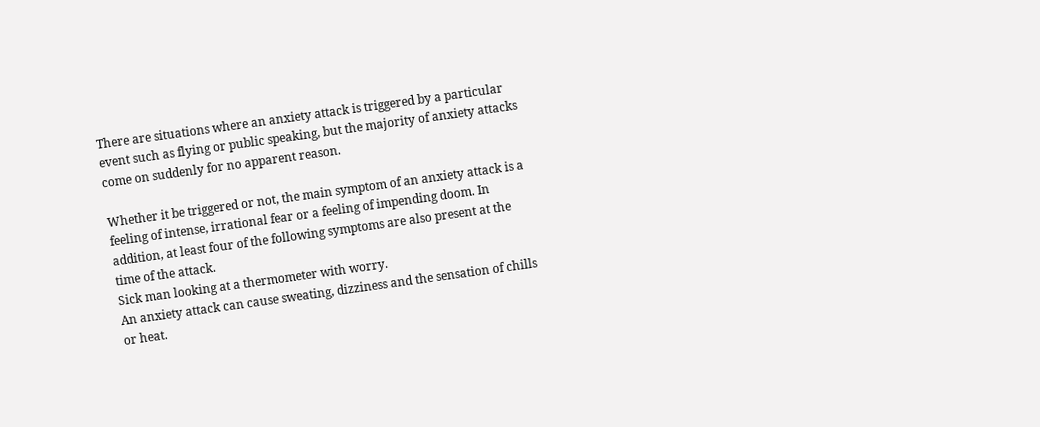There are situations where an anxiety attack is triggered by a particular event such as flying or public speaking, but the majority of anxiety attacks come on suddenly for no apparent reason.

Whether it be triggered or not, the main symptom of an anxiety attack is a feeling of intense, irrational fear or a feeling of impending doom. In addition, at least four of the following symptoms are also present at the time of the attack.
Sick man looking at a thermometer with worry.
An anxiety attack can cause sweating, dizziness and the sensation of chills or heat.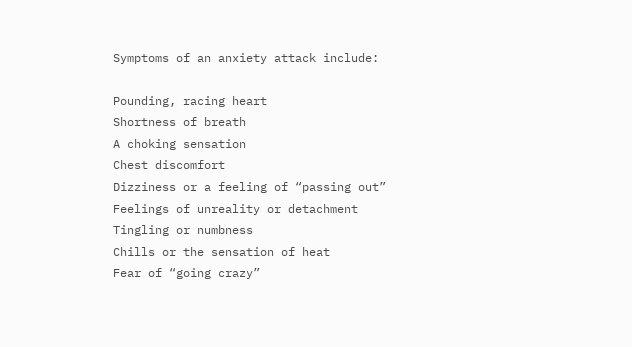Symptoms of an anxiety attack include:

Pounding, racing heart
Shortness of breath
A choking sensation
Chest discomfort
Dizziness or a feeling of “passing out”
Feelings of unreality or detachment
Tingling or numbness
Chills or the sensation of heat
Fear of “going crazy”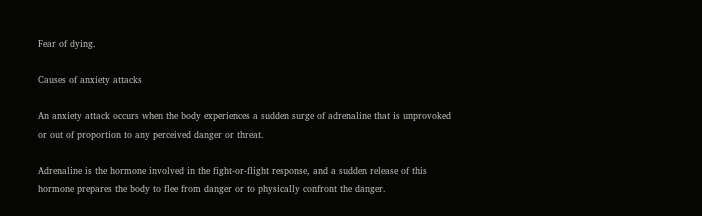Fear of dying.

Causes of anxiety attacks

An anxiety attack occurs when the body experiences a sudden surge of adrenaline that is unprovoked or out of proportion to any perceived danger or threat.

Adrenaline is the hormone involved in the fight-or-flight response, and a sudden release of this hormone prepares the body to flee from danger or to physically confront the danger.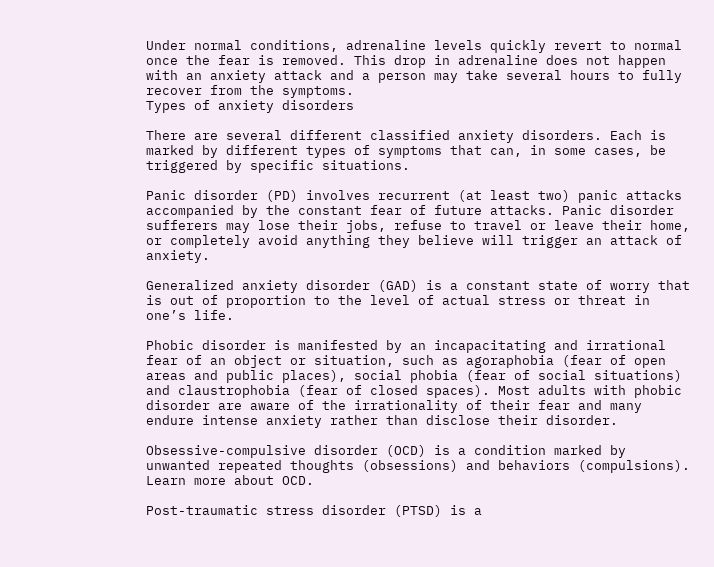Under normal conditions, adrenaline levels quickly revert to normal once the fear is removed. This drop in adrenaline does not happen with an anxiety attack and a person may take several hours to fully recover from the symptoms.
Types of anxiety disorders

There are several different classified anxiety disorders. Each is marked by different types of symptoms that can, in some cases, be triggered by specific situations.

Panic disorder (PD) involves recurrent (at least two) panic attacks accompanied by the constant fear of future attacks. Panic disorder sufferers may lose their jobs, refuse to travel or leave their home, or completely avoid anything they believe will trigger an attack of anxiety.

Generalized anxiety disorder (GAD) is a constant state of worry that is out of proportion to the level of actual stress or threat in one’s life.

Phobic disorder is manifested by an incapacitating and irrational fear of an object or situation, such as agoraphobia (fear of open areas and public places), social phobia (fear of social situations) and claustrophobia (fear of closed spaces). Most adults with phobic disorder are aware of the irrationality of their fear and many endure intense anxiety rather than disclose their disorder.

Obsessive-compulsive disorder (OCD) is a condition marked by unwanted repeated thoughts (obsessions) and behaviors (compulsions). Learn more about OCD.

Post-traumatic stress disorder (PTSD) is a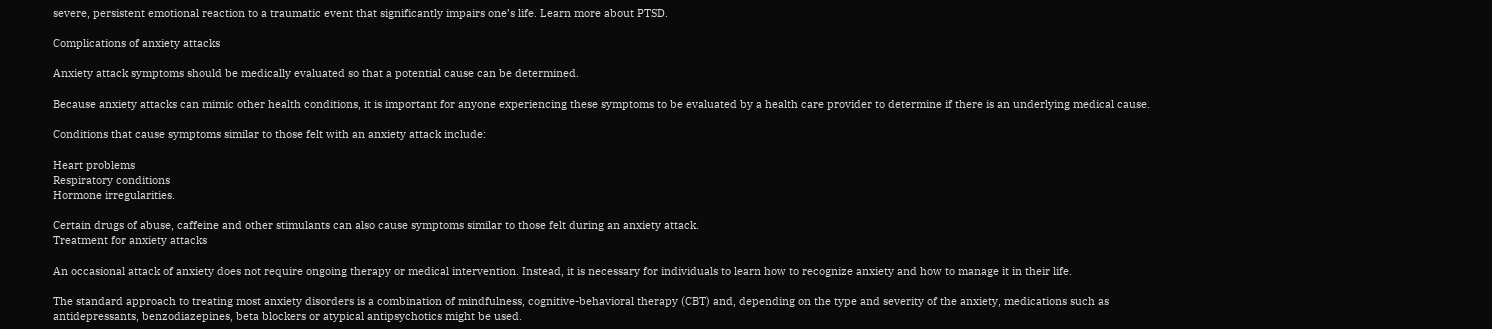severe, persistent emotional reaction to a traumatic event that significantly impairs one’s life. Learn more about PTSD.

Complications of anxiety attacks

Anxiety attack symptoms should be medically evaluated so that a potential cause can be determined.

Because anxiety attacks can mimic other health conditions, it is important for anyone experiencing these symptoms to be evaluated by a health care provider to determine if there is an underlying medical cause.

Conditions that cause symptoms similar to those felt with an anxiety attack include:

Heart problems
Respiratory conditions
Hormone irregularities.

Certain drugs of abuse, caffeine and other stimulants can also cause symptoms similar to those felt during an anxiety attack.
Treatment for anxiety attacks

An occasional attack of anxiety does not require ongoing therapy or medical intervention. Instead, it is necessary for individuals to learn how to recognize anxiety and how to manage it in their life.

The standard approach to treating most anxiety disorders is a combination of mindfulness, cognitive-behavioral therapy (CBT) and, depending on the type and severity of the anxiety, medications such as antidepressants, benzodiazepines, beta blockers or atypical antipsychotics might be used.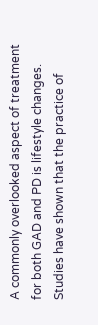A commonly overlooked aspect of treatment for both GAD and PD is lifestyle changes. Studies have shown that the practice of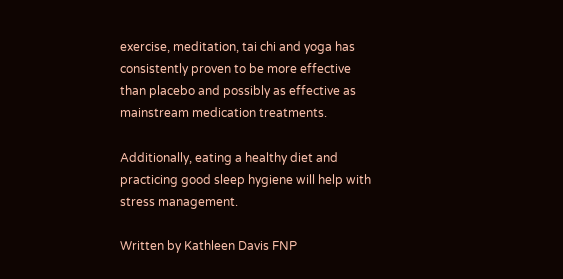exercise, meditation, tai chi and yoga has consistently proven to be more effective than placebo and possibly as effective as mainstream medication treatments.

Additionally, eating a healthy diet and practicing good sleep hygiene will help with stress management.

Written by Kathleen Davis FNP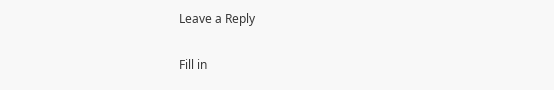Leave a Reply

Fill in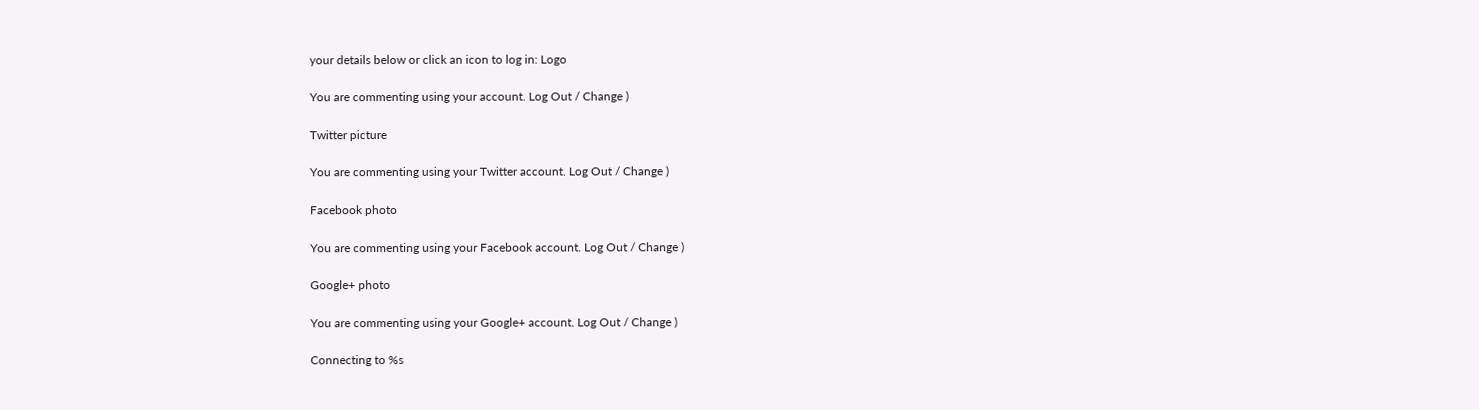your details below or click an icon to log in: Logo

You are commenting using your account. Log Out / Change )

Twitter picture

You are commenting using your Twitter account. Log Out / Change )

Facebook photo

You are commenting using your Facebook account. Log Out / Change )

Google+ photo

You are commenting using your Google+ account. Log Out / Change )

Connecting to %s